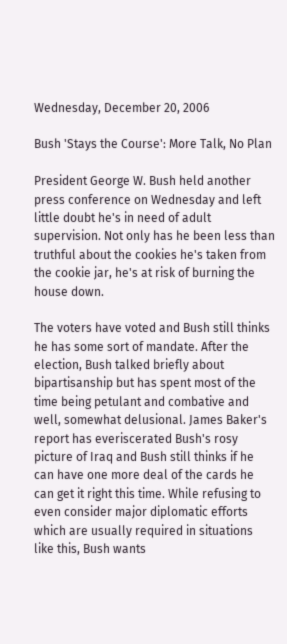Wednesday, December 20, 2006

Bush 'Stays the Course': More Talk, No Plan

President George W. Bush held another press conference on Wednesday and left little doubt he's in need of adult supervision. Not only has he been less than truthful about the cookies he's taken from the cookie jar, he's at risk of burning the house down.

The voters have voted and Bush still thinks he has some sort of mandate. After the election, Bush talked briefly about bipartisanship but has spent most of the time being petulant and combative and well, somewhat delusional. James Baker's report has everiscerated Bush's rosy picture of Iraq and Bush still thinks if he can have one more deal of the cards he can get it right this time. While refusing to even consider major diplomatic efforts which are usually required in situations like this, Bush wants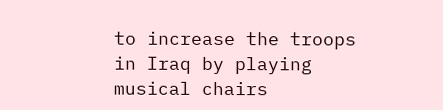to increase the troops in Iraq by playing musical chairs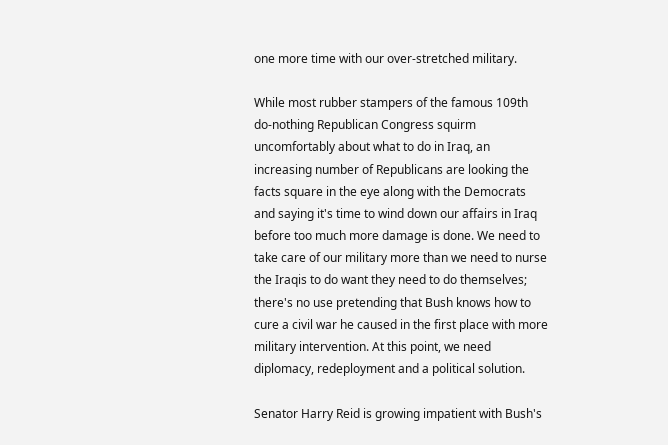one more time with our over-stretched military.

While most rubber stampers of the famous 109th do-nothing Republican Congress squirm uncomfortably about what to do in Iraq, an increasing number of Republicans are looking the facts square in the eye along with the Democrats and saying it's time to wind down our affairs in Iraq before too much more damage is done. We need to take care of our military more than we need to nurse the Iraqis to do want they need to do themselves; there's no use pretending that Bush knows how to cure a civil war he caused in the first place with more military intervention. At this point, we need diplomacy, redeployment and a political solution.

Senator Harry Reid is growing impatient with Bush's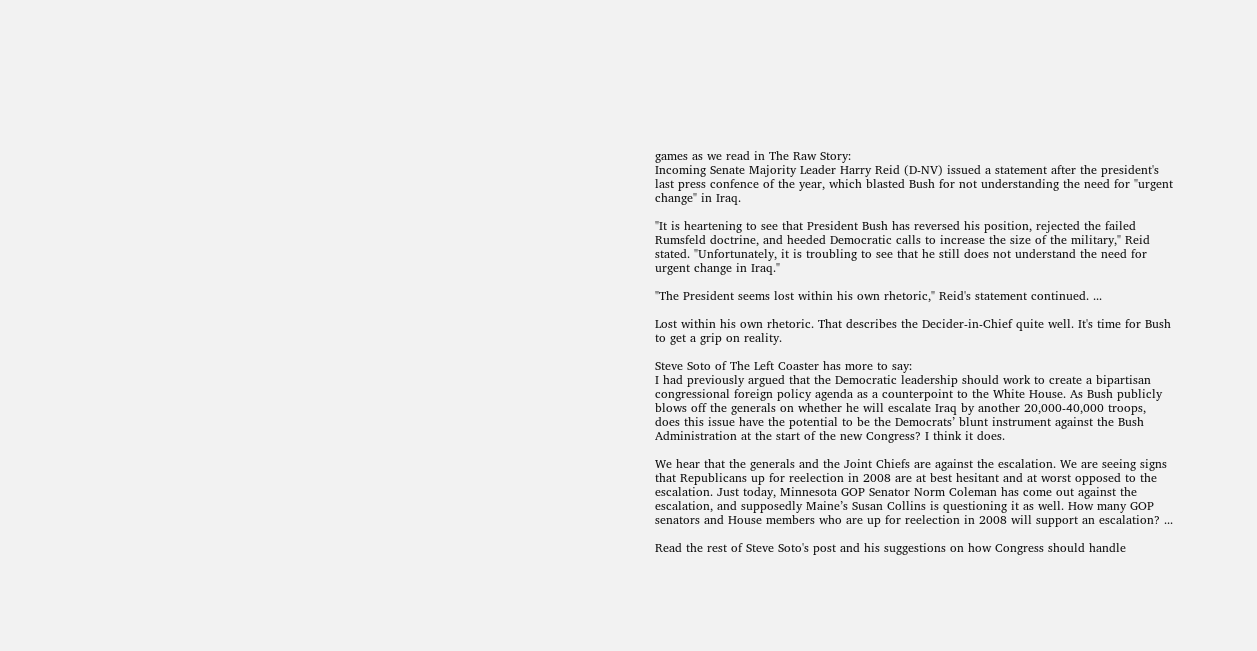games as we read in The Raw Story:
Incoming Senate Majority Leader Harry Reid (D-NV) issued a statement after the president's last press confence of the year, which blasted Bush for not understanding the need for "urgent change" in Iraq.

"It is heartening to see that President Bush has reversed his position, rejected the failed Rumsfeld doctrine, and heeded Democratic calls to increase the size of the military," Reid stated. "Unfortunately, it is troubling to see that he still does not understand the need for urgent change in Iraq."

"The President seems lost within his own rhetoric," Reid's statement continued. ...

Lost within his own rhetoric. That describes the Decider-in-Chief quite well. It's time for Bush to get a grip on reality.

Steve Soto of The Left Coaster has more to say:
I had previously argued that the Democratic leadership should work to create a bipartisan congressional foreign policy agenda as a counterpoint to the White House. As Bush publicly blows off the generals on whether he will escalate Iraq by another 20,000-40,000 troops, does this issue have the potential to be the Democrats’ blunt instrument against the Bush Administration at the start of the new Congress? I think it does.

We hear that the generals and the Joint Chiefs are against the escalation. We are seeing signs that Republicans up for reelection in 2008 are at best hesitant and at worst opposed to the escalation. Just today, Minnesota GOP Senator Norm Coleman has come out against the escalation, and supposedly Maine’s Susan Collins is questioning it as well. How many GOP senators and House members who are up for reelection in 2008 will support an escalation? ...

Read the rest of Steve Soto's post and his suggestions on how Congress should handle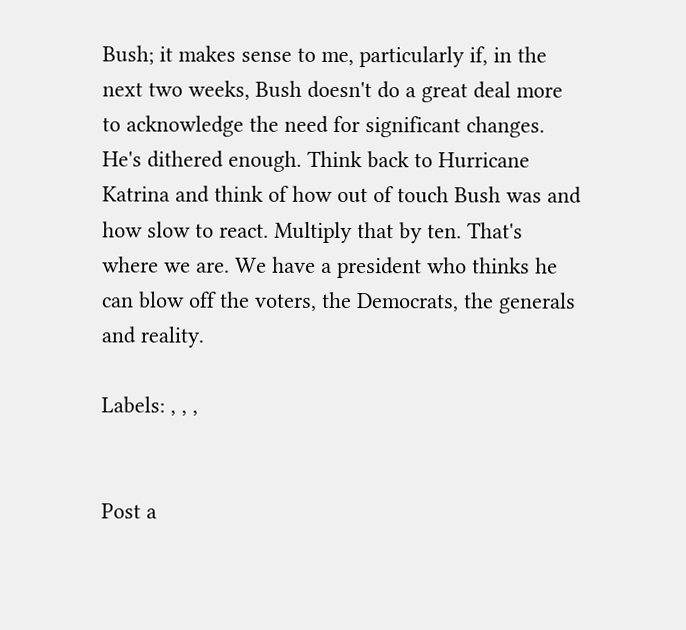Bush; it makes sense to me, particularly if, in the next two weeks, Bush doesn't do a great deal more to acknowledge the need for significant changes. He's dithered enough. Think back to Hurricane Katrina and think of how out of touch Bush was and how slow to react. Multiply that by ten. That's where we are. We have a president who thinks he can blow off the voters, the Democrats, the generals and reality.

Labels: , , ,


Post a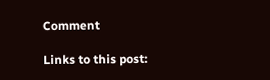Comment

Links to this post: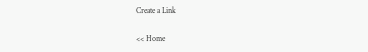Create a Link

<< Home